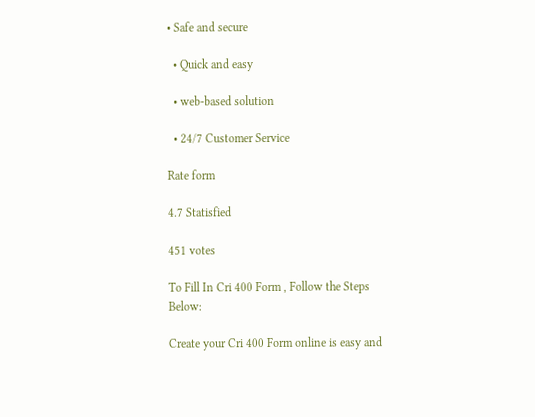• Safe and secure

  • Quick and easy

  • web-based solution

  • 24/7 Customer Service

Rate form

4.7 Statisfied

451 votes

To Fill In Cri 400 Form , Follow the Steps Below:

Create your Cri 400 Form online is easy and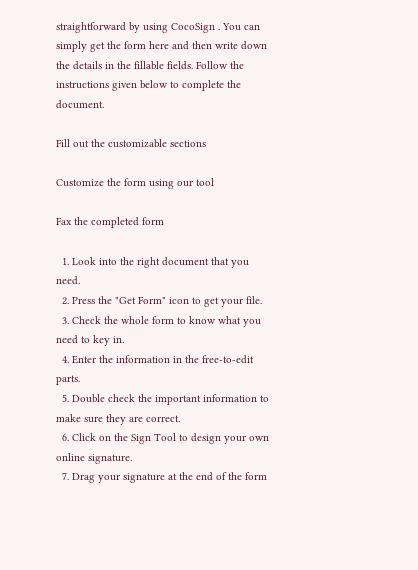straightforward by using CocoSign . You can simply get the form here and then write down the details in the fillable fields. Follow the instructions given below to complete the document.

Fill out the customizable sections

Customize the form using our tool

Fax the completed form

  1. Look into the right document that you need.
  2. Press the "Get Form" icon to get your file.
  3. Check the whole form to know what you need to key in.
  4. Enter the information in the free-to-edit parts.
  5. Double check the important information to make sure they are correct.
  6. Click on the Sign Tool to design your own online signature.
  7. Drag your signature at the end of the form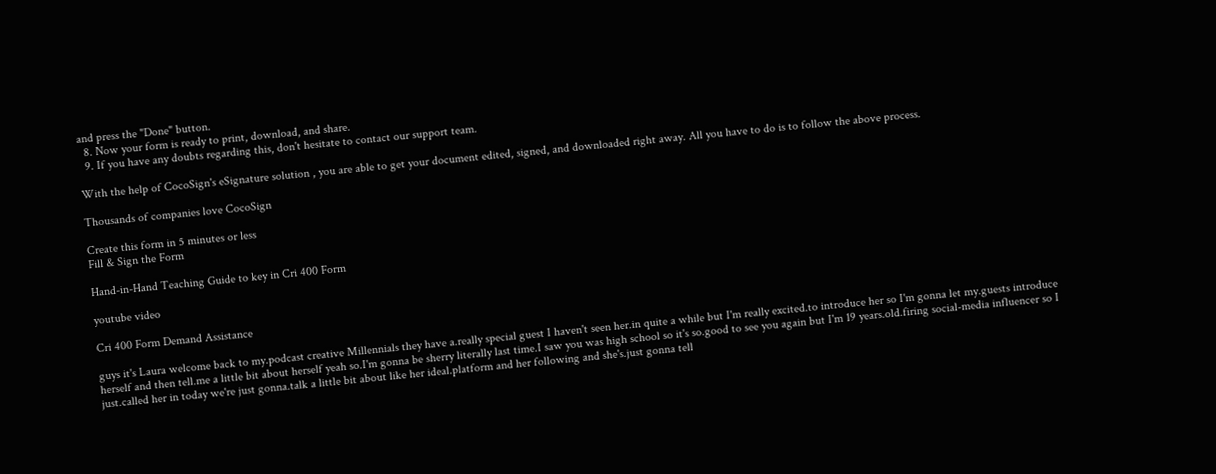and press the "Done" button.
  8. Now your form is ready to print, download, and share.
  9. If you have any doubts regarding this, don't hesitate to contact our support team.

With the help of CocoSign's eSignature solution , you are able to get your document edited, signed, and downloaded right away. All you have to do is to follow the above process.

Thousands of companies love CocoSign

Create this form in 5 minutes or less
Fill & Sign the Form

Hand-in-Hand Teaching Guide to key in Cri 400 Form

youtube video

Cri 400 Form Demand Assistance

guys it's Laura welcome back to my.podcast creative Millennials they have a.really special guest I haven't seen her.in quite a while but I'm really excited.to introduce her so I'm gonna let my.guests introduce herself and then tell.me a little bit about herself yeah so.I'm gonna be sherry literally last time.I saw you was high school so it's so.good to see you again but I'm 19 years.old.firing social-media influencer so I just.called her in today we're just gonna.talk a little bit about like her ideal.platform and her following and she's.just gonna tell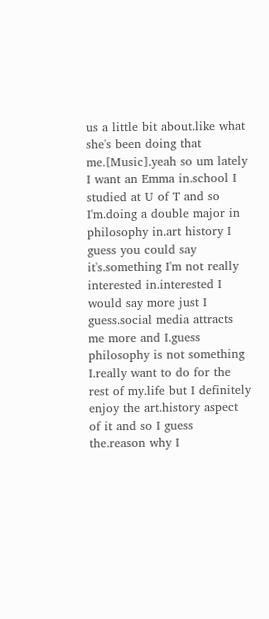us a little bit about.like what she's been doing that me.[Music].yeah so um lately I want an Emma in.school I studied at U of T and so I'm.doing a double major in philosophy in.art history I guess you could say it's.something I'm not really interested in.interested I would say more just I guess.social media attracts me more and I.guess philosophy is not something I.really want to do for the rest of my.life but I definitely enjoy the art.history aspect of it and so I guess the.reason why I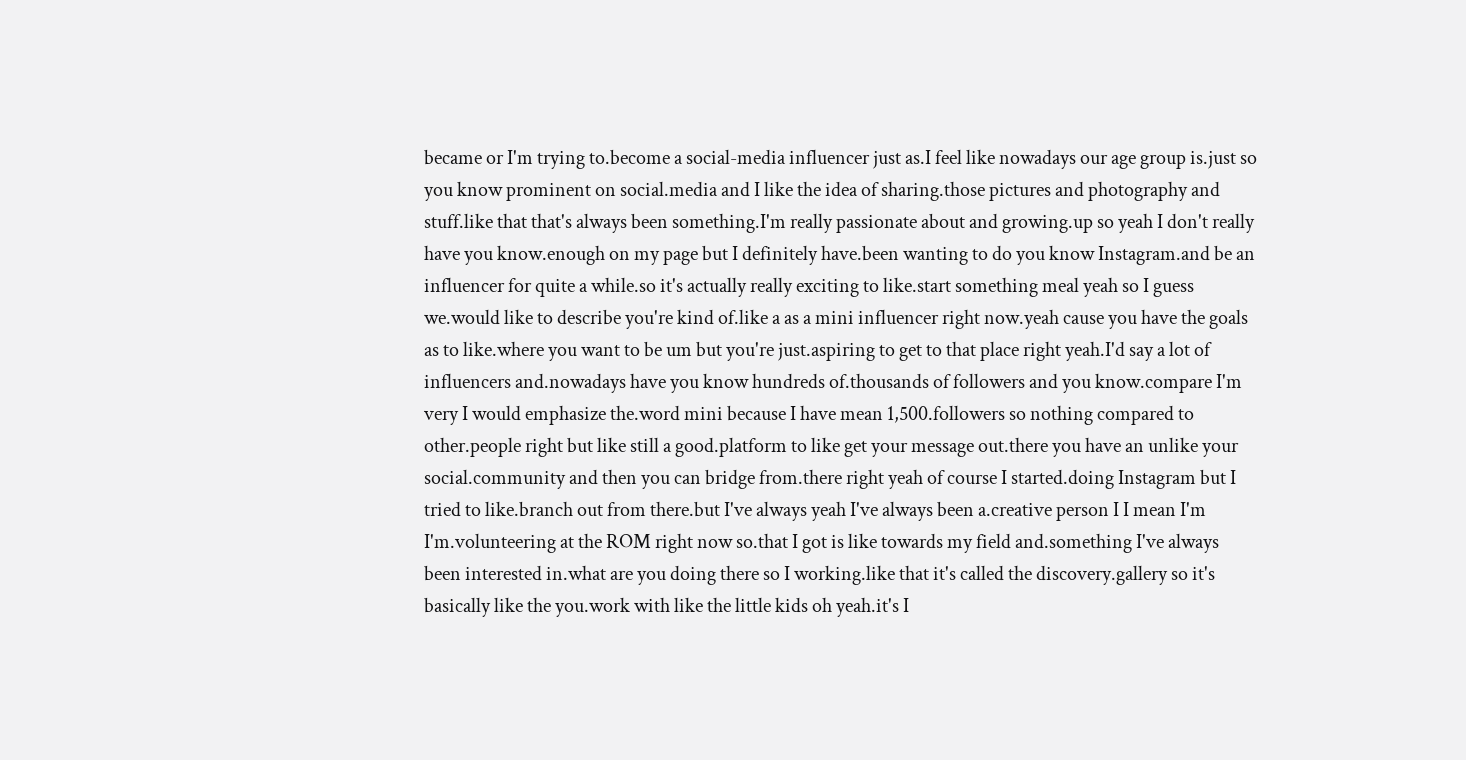became or I'm trying to.become a social-media influencer just as.I feel like nowadays our age group is.just so you know prominent on social.media and I like the idea of sharing.those pictures and photography and stuff.like that that's always been something.I'm really passionate about and growing.up so yeah I don't really have you know.enough on my page but I definitely have.been wanting to do you know Instagram.and be an influencer for quite a while.so it's actually really exciting to like.start something meal yeah so I guess we.would like to describe you're kind of.like a as a mini influencer right now.yeah cause you have the goals as to like.where you want to be um but you're just.aspiring to get to that place right yeah.I'd say a lot of influencers and.nowadays have you know hundreds of.thousands of followers and you know.compare I'm very I would emphasize the.word mini because I have mean 1,500.followers so nothing compared to other.people right but like still a good.platform to like get your message out.there you have an unlike your social.community and then you can bridge from.there right yeah of course I started.doing Instagram but I tried to like.branch out from there.but I've always yeah I've always been a.creative person I I mean I'm I'm.volunteering at the ROM right now so.that I got is like towards my field and.something I've always been interested in.what are you doing there so I working.like that it's called the discovery.gallery so it's basically like the you.work with like the little kids oh yeah.it's I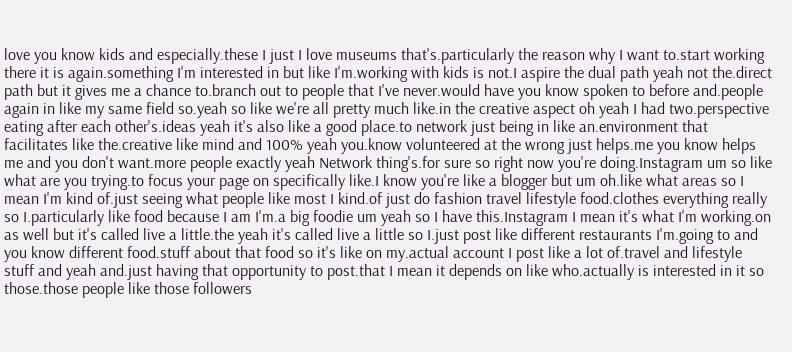love you know kids and especially.these I just I love museums that's.particularly the reason why I want to.start working there it is again.something I'm interested in but like I'm.working with kids is not.I aspire the dual path yeah not the.direct path but it gives me a chance to.branch out to people that I've never.would have you know spoken to before and.people again in like my same field so.yeah so like we're all pretty much like.in the creative aspect oh yeah I had two.perspective eating after each other's.ideas yeah it's also like a good place.to network just being in like an.environment that facilitates like the.creative like mind and 100% yeah you.know volunteered at the wrong just helps.me you know helps me and you don't want.more people exactly yeah Network thing's.for sure so right now you're doing.Instagram um so like what are you trying.to focus your page on specifically like.I know you're like a blogger but um oh.like what areas so I mean I'm kind of.just seeing what people like most I kind.of just do fashion travel lifestyle food.clothes everything really so I.particularly like food because I am I'm.a big foodie um yeah so I have this.Instagram I mean it's what I'm working.on as well but it's called live a little.the yeah it's called live a little so I.just post like different restaurants I'm.going to and you know different food.stuff about that food so it's like on my.actual account I post like a lot of.travel and lifestyle stuff and yeah and.just having that opportunity to post.that I mean it depends on like who.actually is interested in it so those.those people like those followers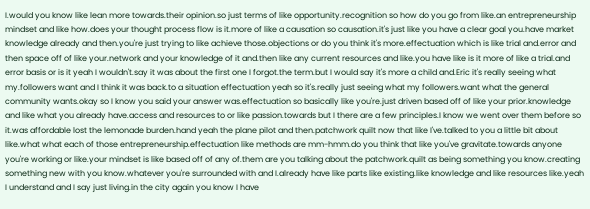I.would you know like lean more towards.their opinion.so just terms of like opportunity.recognition so how do you go from like.an entrepreneurship mindset and like how.does your thought process flow is it.more of like a causation so causation.it's just like you have a clear goal you.have market knowledge already and then.you're just trying to like achieve those.objections or do you think it's more.effectuation which is like trial and.error and then space off of like your.network and your knowledge of it and.then like any current resources and like.you have like is it more of like a trial.and error basis or is it yeah I wouldn't.say it was about the first one I forgot.the term.but I would say it's more a child and.Eric it's really seeing what my.followers want and I think it was back.to a situation effectuation yeah so it's.really just seeing what my followers.want what the general community wants.okay so I know you said your answer was.effectuation so basically like you're.just driven based off of like your prior.knowledge and like what you already have.access and resources to or like passion.towards but I there are a few principles.I know we went over them before so it.was affordable lost the lemonade burden.hand yeah the plane pilot and then.patchwork quilt now that like I've.talked to you a little bit about like.what what each of those entrepreneurship.effectuation like methods are mm-hmm.do you think that like you've gravitate.towards anyone you're working or like.your mindset is like based off of any of.them are you talking about the patchwork.quilt as being something you know.creating something new with you know.whatever you're surrounded with and I.already have like parts like existing.like knowledge and like resources like.yeah I understand and I say just living.in the city again you know I have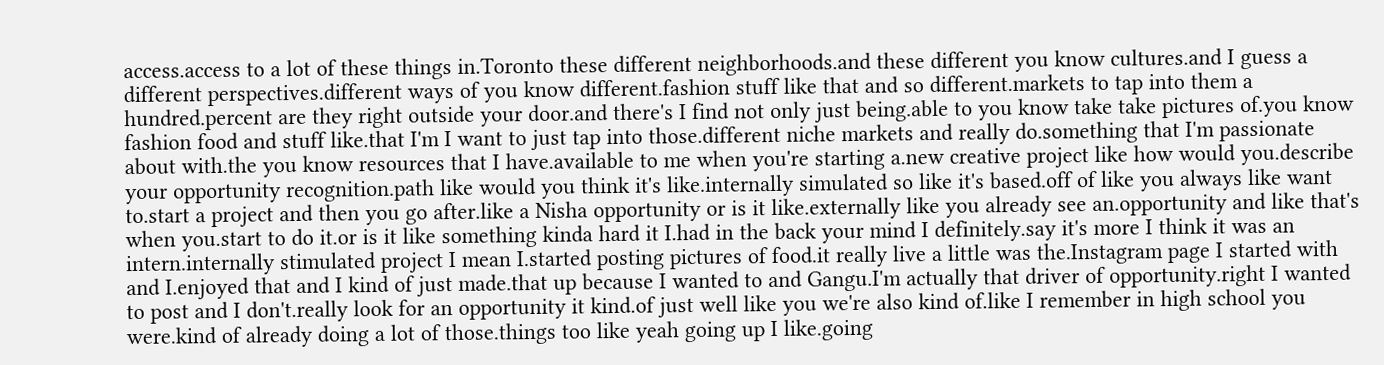access.access to a lot of these things in.Toronto these different neighborhoods.and these different you know cultures.and I guess a different perspectives.different ways of you know different.fashion stuff like that and so different.markets to tap into them a hundred.percent are they right outside your door.and there's I find not only just being.able to you know take take pictures of.you know fashion food and stuff like.that I'm I want to just tap into those.different niche markets and really do.something that I'm passionate about with.the you know resources that I have.available to me when you're starting a.new creative project like how would you.describe your opportunity recognition.path like would you think it's like.internally simulated so like it's based.off of like you always like want to.start a project and then you go after.like a Nisha opportunity or is it like.externally like you already see an.opportunity and like that's when you.start to do it.or is it like something kinda hard it I.had in the back your mind I definitely.say it's more I think it was an intern.internally stimulated project I mean I.started posting pictures of food.it really live a little was the.Instagram page I started with and I.enjoyed that and I kind of just made.that up because I wanted to and Gangu.I'm actually that driver of opportunity.right I wanted to post and I don't.really look for an opportunity it kind.of just well like you we're also kind of.like I remember in high school you were.kind of already doing a lot of those.things too like yeah going up I like.going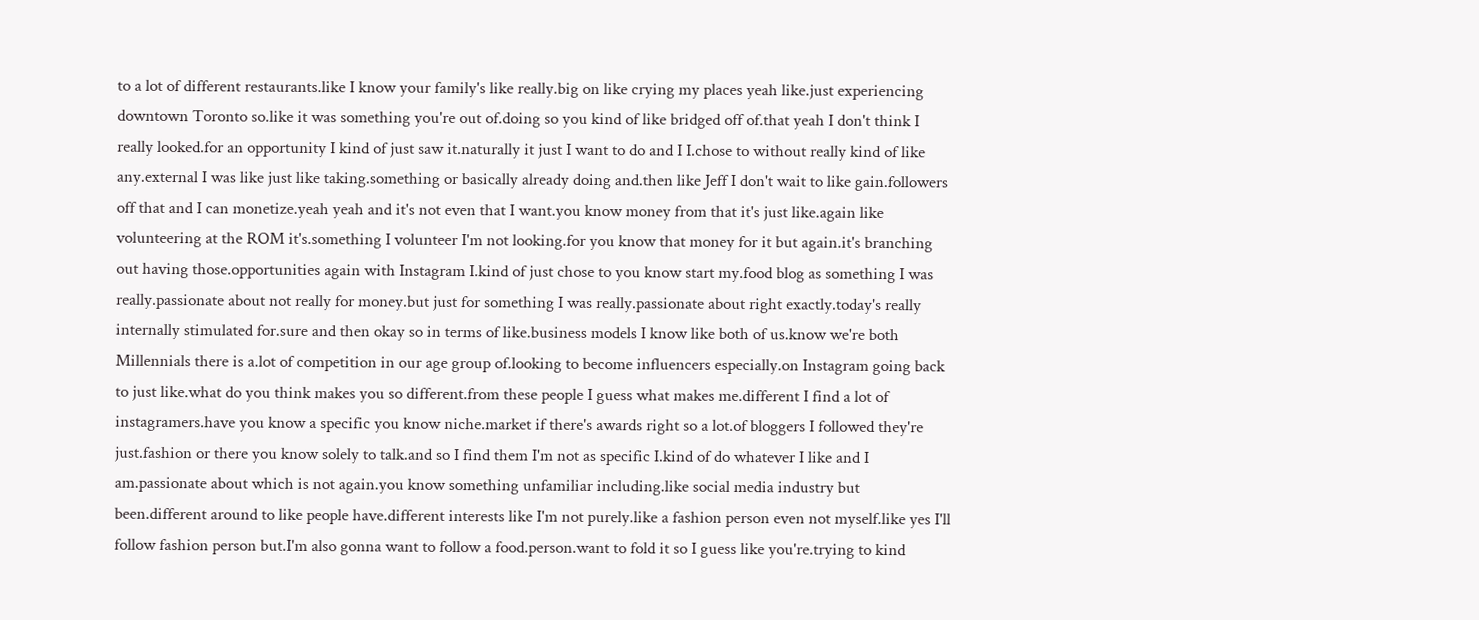to a lot of different restaurants.like I know your family's like really.big on like crying my places yeah like.just experiencing downtown Toronto so.like it was something you're out of.doing so you kind of like bridged off of.that yeah I don't think I really looked.for an opportunity I kind of just saw it.naturally it just I want to do and I I.chose to without really kind of like any.external I was like just like taking.something or basically already doing and.then like Jeff I don't wait to like gain.followers off that and I can monetize.yeah yeah and it's not even that I want.you know money from that it's just like.again like volunteering at the ROM it's.something I volunteer I'm not looking.for you know that money for it but again.it's branching out having those.opportunities again with Instagram I.kind of just chose to you know start my.food blog as something I was really.passionate about not really for money.but just for something I was really.passionate about right exactly.today's really internally stimulated for.sure and then okay so in terms of like.business models I know like both of us.know we're both Millennials there is a.lot of competition in our age group of.looking to become influencers especially.on Instagram going back to just like.what do you think makes you so different.from these people I guess what makes me.different I find a lot of instagramers.have you know a specific you know niche.market if there's awards right so a lot.of bloggers I followed they're just.fashion or there you know solely to talk.and so I find them I'm not as specific I.kind of do whatever I like and I am.passionate about which is not again.you know something unfamiliar including.like social media industry but been.different around to like people have.different interests like I'm not purely.like a fashion person even not myself.like yes I'll follow fashion person but.I'm also gonna want to follow a food.person.want to fold it so I guess like you're.trying to kind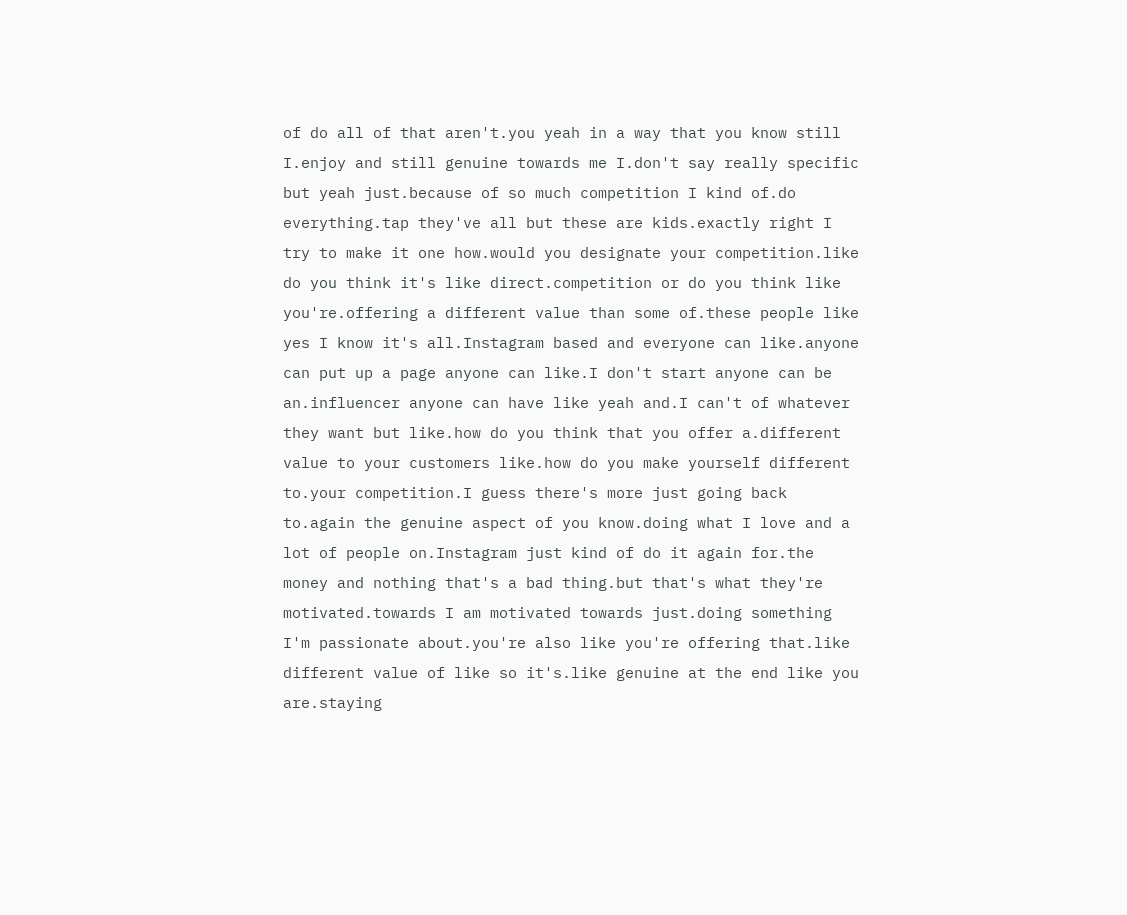of do all of that aren't.you yeah in a way that you know still I.enjoy and still genuine towards me I.don't say really specific but yeah just.because of so much competition I kind of.do everything.tap they've all but these are kids.exactly right I try to make it one how.would you designate your competition.like do you think it's like direct.competition or do you think like you're.offering a different value than some of.these people like yes I know it's all.Instagram based and everyone can like.anyone can put up a page anyone can like.I don't start anyone can be an.influencer anyone can have like yeah and.I can't of whatever they want but like.how do you think that you offer a.different value to your customers like.how do you make yourself different to.your competition.I guess there's more just going back to.again the genuine aspect of you know.doing what I love and a lot of people on.Instagram just kind of do it again for.the money and nothing that's a bad thing.but that's what they're motivated.towards I am motivated towards just.doing something I'm passionate about.you're also like you're offering that.like different value of like so it's.like genuine at the end like you are.staying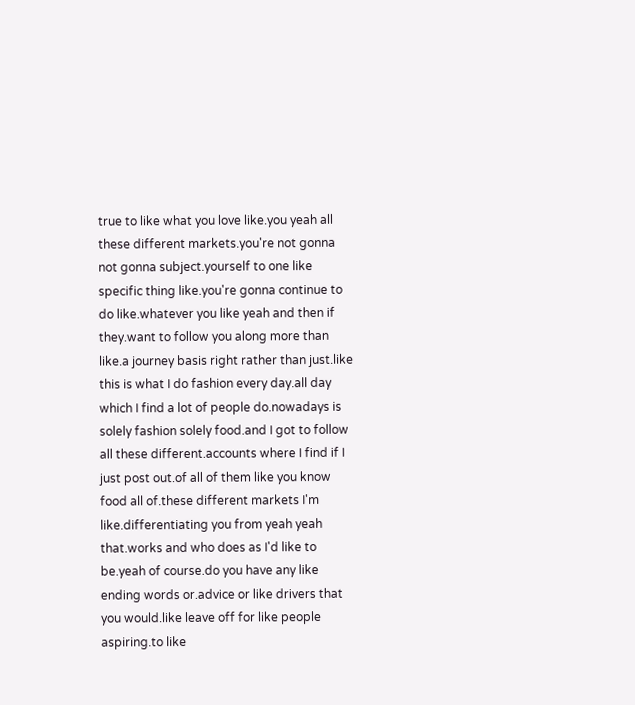true to like what you love like.you yeah all these different markets.you're not gonna not gonna subject.yourself to one like specific thing like.you're gonna continue to do like.whatever you like yeah and then if they.want to follow you along more than like.a journey basis right rather than just.like this is what I do fashion every day.all day which I find a lot of people do.nowadays is solely fashion solely food.and I got to follow all these different.accounts where I find if I just post out.of all of them like you know food all of.these different markets I'm like.differentiating you from yeah yeah that.works and who does as I'd like to be.yeah of course.do you have any like ending words or.advice or like drivers that you would.like leave off for like people aspiring.to like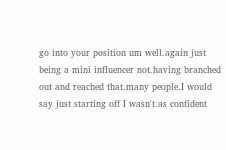go into your position um well.again just being a mini influencer not.having branched out and reached that.many people.I would say just starting off I wasn't.as confident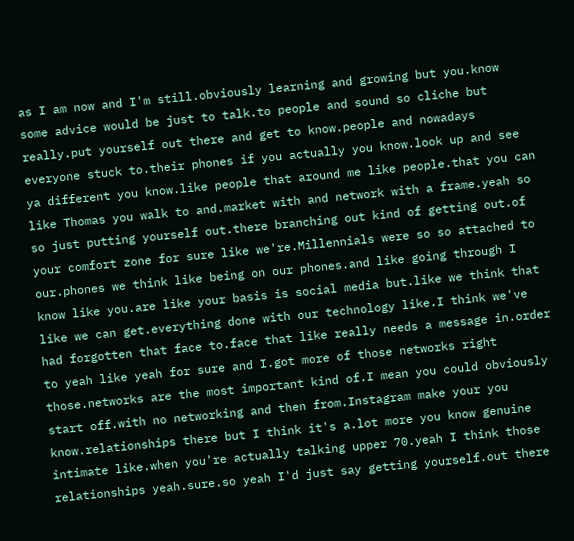as I am now and I'm still.obviously learning and growing but you.know some advice would be just to talk.to people and sound so cliche but really.put yourself out there and get to know.people and nowadays everyone stuck to.their phones if you actually you know.look up and see ya different you know.like people that around me like people.that you can like Thomas you walk to and.market with and network with a frame.yeah so so just putting yourself out.there branching out kind of getting out.of your comfort zone for sure like we're.Millennials were so so attached to our.phones we think like being on our phones.and like going through I know like you.are like your basis is social media but.like we think that like we can get.everything done with our technology like.I think we've had forgotten that face to.face that like really needs a message in.order to yeah like yeah for sure and I.got more of those networks right those.networks are the most important kind of.I mean you could obviously start off.with no networking and then from.Instagram make your you know.relationships there but I think it's a.lot more you know genuine intimate like.when you're actually talking upper 70.yeah I think those relationships yeah.sure.so yeah I'd just say getting yourself.out there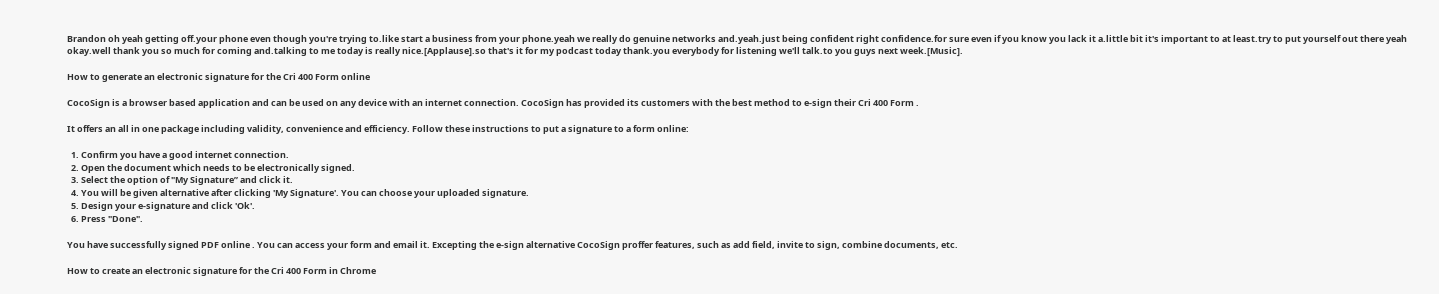Brandon oh yeah getting off.your phone even though you're trying to.like start a business from your phone.yeah we really do genuine networks and.yeah.just being confident right confidence.for sure even if you know you lack it a.little bit it's important to at least.try to put yourself out there yeah okay.well thank you so much for coming and.talking to me today is really nice.[Applause].so that's it for my podcast today thank.you everybody for listening we'll talk.to you guys next week.[Music].

How to generate an electronic signature for the Cri 400 Form online

CocoSign is a browser based application and can be used on any device with an internet connection. CocoSign has provided its customers with the best method to e-sign their Cri 400 Form .

It offers an all in one package including validity, convenience and efficiency. Follow these instructions to put a signature to a form online:

  1. Confirm you have a good internet connection.
  2. Open the document which needs to be electronically signed.
  3. Select the option of "My Signature” and click it.
  4. You will be given alternative after clicking 'My Signature'. You can choose your uploaded signature.
  5. Design your e-signature and click 'Ok'.
  6. Press "Done".

You have successfully signed PDF online . You can access your form and email it. Excepting the e-sign alternative CocoSign proffer features, such as add field, invite to sign, combine documents, etc.

How to create an electronic signature for the Cri 400 Form in Chrome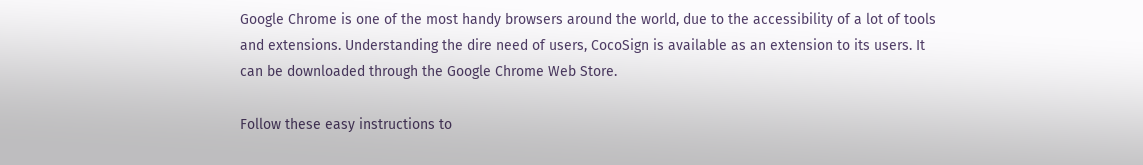Google Chrome is one of the most handy browsers around the world, due to the accessibility of a lot of tools and extensions. Understanding the dire need of users, CocoSign is available as an extension to its users. It can be downloaded through the Google Chrome Web Store.

Follow these easy instructions to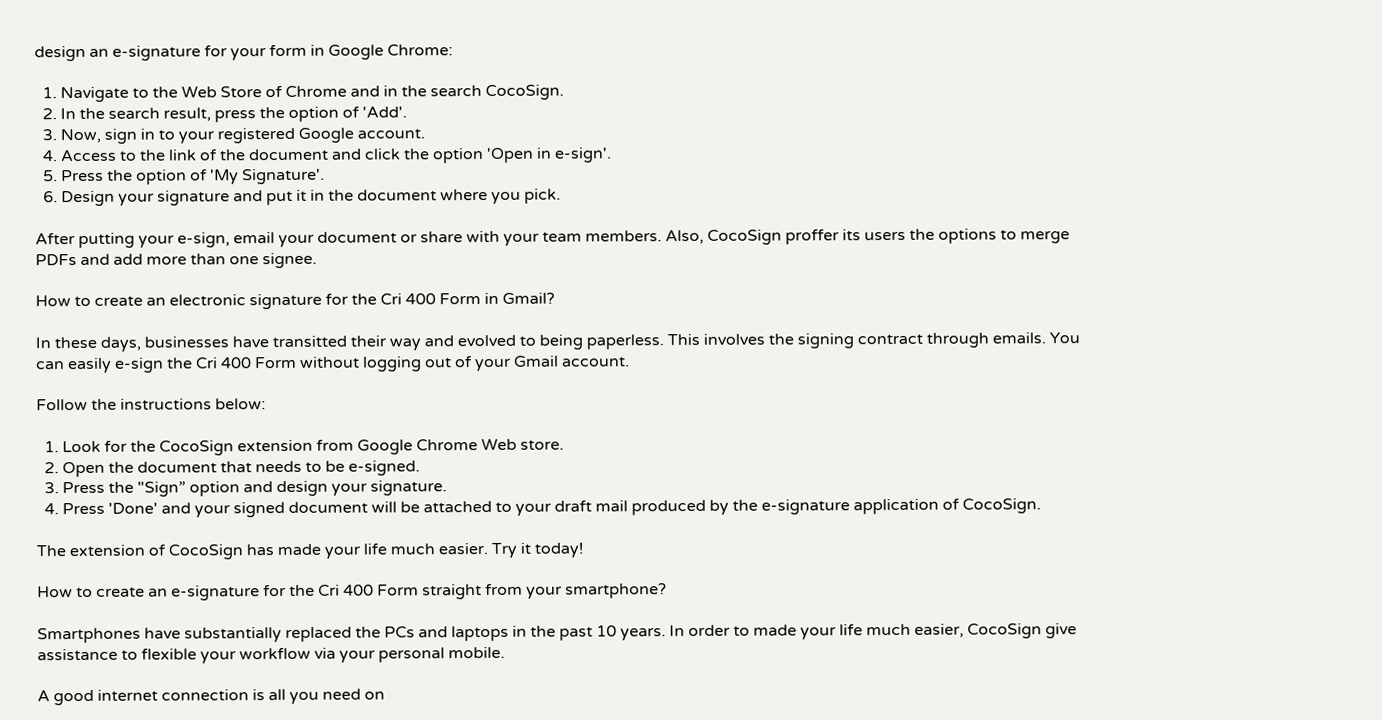design an e-signature for your form in Google Chrome:

  1. Navigate to the Web Store of Chrome and in the search CocoSign.
  2. In the search result, press the option of 'Add'.
  3. Now, sign in to your registered Google account.
  4. Access to the link of the document and click the option 'Open in e-sign'.
  5. Press the option of 'My Signature'.
  6. Design your signature and put it in the document where you pick.

After putting your e-sign, email your document or share with your team members. Also, CocoSign proffer its users the options to merge PDFs and add more than one signee.

How to create an electronic signature for the Cri 400 Form in Gmail?

In these days, businesses have transitted their way and evolved to being paperless. This involves the signing contract through emails. You can easily e-sign the Cri 400 Form without logging out of your Gmail account.

Follow the instructions below:

  1. Look for the CocoSign extension from Google Chrome Web store.
  2. Open the document that needs to be e-signed.
  3. Press the "Sign” option and design your signature.
  4. Press 'Done' and your signed document will be attached to your draft mail produced by the e-signature application of CocoSign.

The extension of CocoSign has made your life much easier. Try it today!

How to create an e-signature for the Cri 400 Form straight from your smartphone?

Smartphones have substantially replaced the PCs and laptops in the past 10 years. In order to made your life much easier, CocoSign give assistance to flexible your workflow via your personal mobile.

A good internet connection is all you need on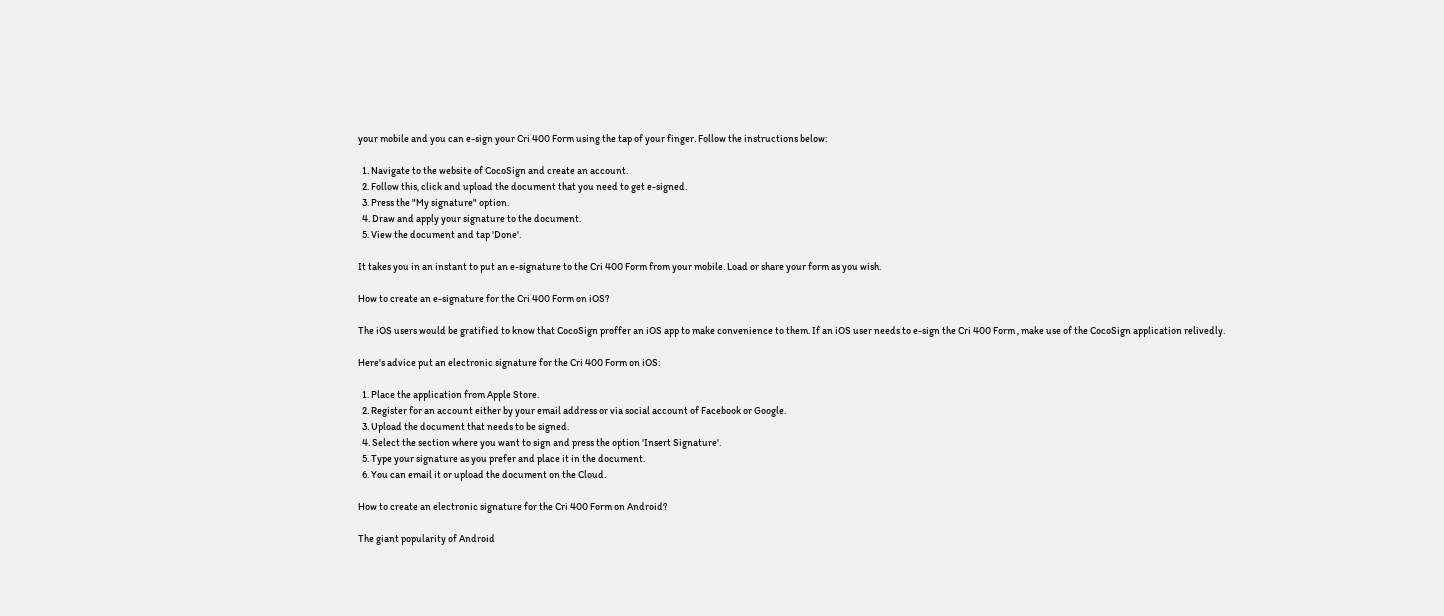your mobile and you can e-sign your Cri 400 Form using the tap of your finger. Follow the instructions below:

  1. Navigate to the website of CocoSign and create an account.
  2. Follow this, click and upload the document that you need to get e-signed.
  3. Press the "My signature" option.
  4. Draw and apply your signature to the document.
  5. View the document and tap 'Done'.

It takes you in an instant to put an e-signature to the Cri 400 Form from your mobile. Load or share your form as you wish.

How to create an e-signature for the Cri 400 Form on iOS?

The iOS users would be gratified to know that CocoSign proffer an iOS app to make convenience to them. If an iOS user needs to e-sign the Cri 400 Form , make use of the CocoSign application relivedly.

Here's advice put an electronic signature for the Cri 400 Form on iOS:

  1. Place the application from Apple Store.
  2. Register for an account either by your email address or via social account of Facebook or Google.
  3. Upload the document that needs to be signed.
  4. Select the section where you want to sign and press the option 'Insert Signature'.
  5. Type your signature as you prefer and place it in the document.
  6. You can email it or upload the document on the Cloud.

How to create an electronic signature for the Cri 400 Form on Android?

The giant popularity of Android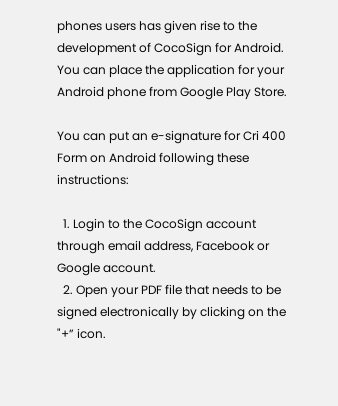phones users has given rise to the development of CocoSign for Android. You can place the application for your Android phone from Google Play Store.

You can put an e-signature for Cri 400 Form on Android following these instructions:

  1. Login to the CocoSign account through email address, Facebook or Google account.
  2. Open your PDF file that needs to be signed electronically by clicking on the "+” icon.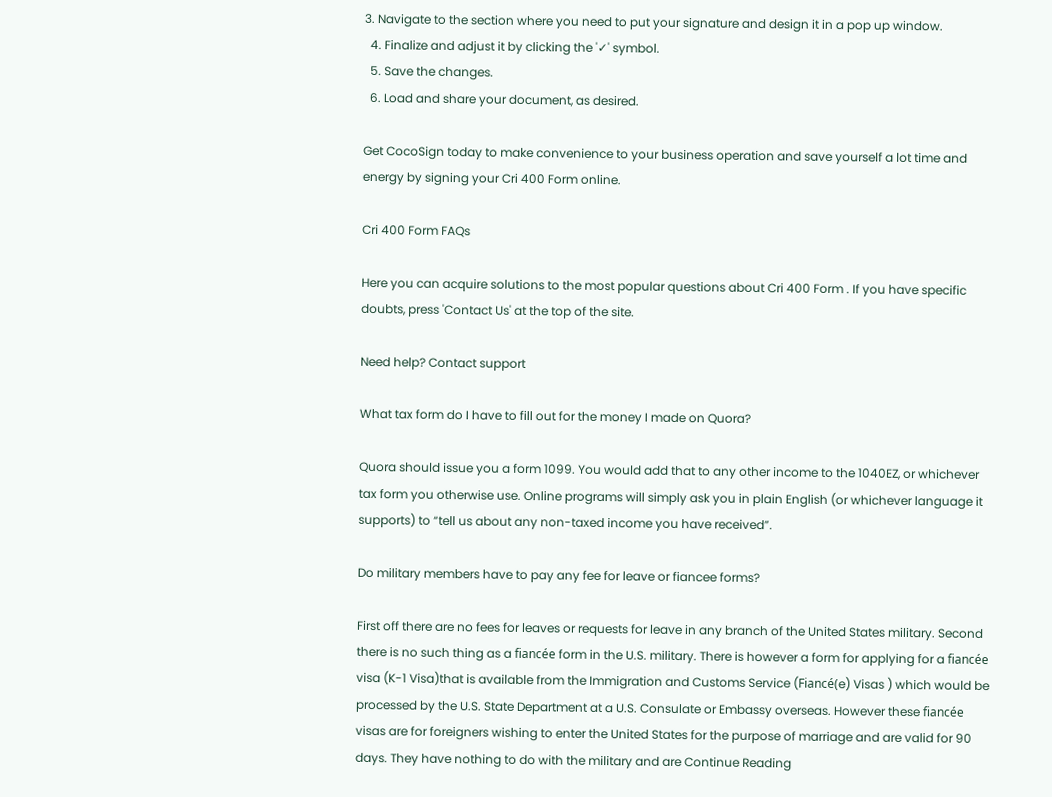3. Navigate to the section where you need to put your signature and design it in a pop up window.
  4. Finalize and adjust it by clicking the '✓' symbol.
  5. Save the changes.
  6. Load and share your document, as desired.

Get CocoSign today to make convenience to your business operation and save yourself a lot time and energy by signing your Cri 400 Form online.

Cri 400 Form FAQs

Here you can acquire solutions to the most popular questions about Cri 400 Form . If you have specific doubts, press 'Contact Us' at the top of the site.

Need help? Contact support

What tax form do I have to fill out for the money I made on Quora?

Quora should issue you a form 1099. You would add that to any other income to the 1040EZ, or whichever tax form you otherwise use. Online programs will simply ask you in plain English (or whichever language it supports) to “tell us about any non-taxed income you have received”.

Do military members have to pay any fee for leave or fiancee forms?

First off there are no fees for leaves or requests for leave in any branch of the United States military. Second there is no such thing as a fiancée form in the U.S. military. There is however a form for applying for a fiancée visa (K-1 Visa)that is available from the Immigration and Customs Service (Fiancé(e) Visas ) which would be processed by the U.S. State Department at a U.S. Consulate or Embassy overseas. However these fiancée visas are for foreigners wishing to enter the United States for the purpose of marriage and are valid for 90 days. They have nothing to do with the military and are Continue Reading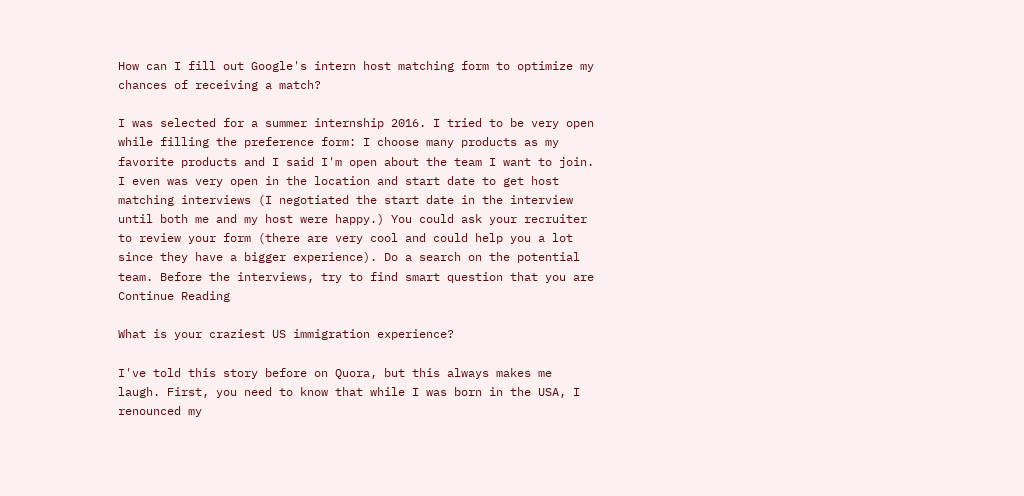How can I fill out Google's intern host matching form to optimize my chances of receiving a match?

I was selected for a summer internship 2016. I tried to be very open while filling the preference form: I choose many products as my favorite products and I said I'm open about the team I want to join. I even was very open in the location and start date to get host matching interviews (I negotiated the start date in the interview until both me and my host were happy.) You could ask your recruiter to review your form (there are very cool and could help you a lot since they have a bigger experience). Do a search on the potential team. Before the interviews, try to find smart question that you are Continue Reading

What is your craziest US immigration experience?

I've told this story before on Quora, but this always makes me laugh. First, you need to know that while I was born in the USA, I renounced my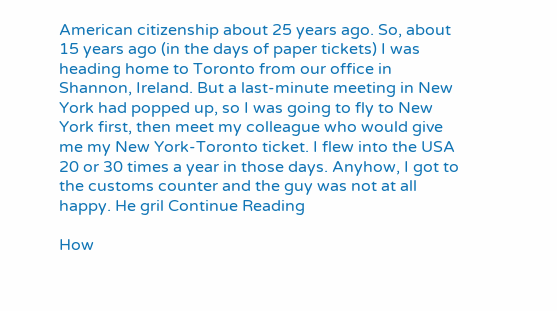American citizenship about 25 years ago. So, about 15 years ago (in the days of paper tickets) I was heading home to Toronto from our office in Shannon, Ireland. But a last-minute meeting in New York had popped up, so I was going to fly to New York first, then meet my colleague who would give me my New York-Toronto ticket. I flew into the USA 20 or 30 times a year in those days. Anyhow, I got to the customs counter and the guy was not at all happy. He gril Continue Reading

How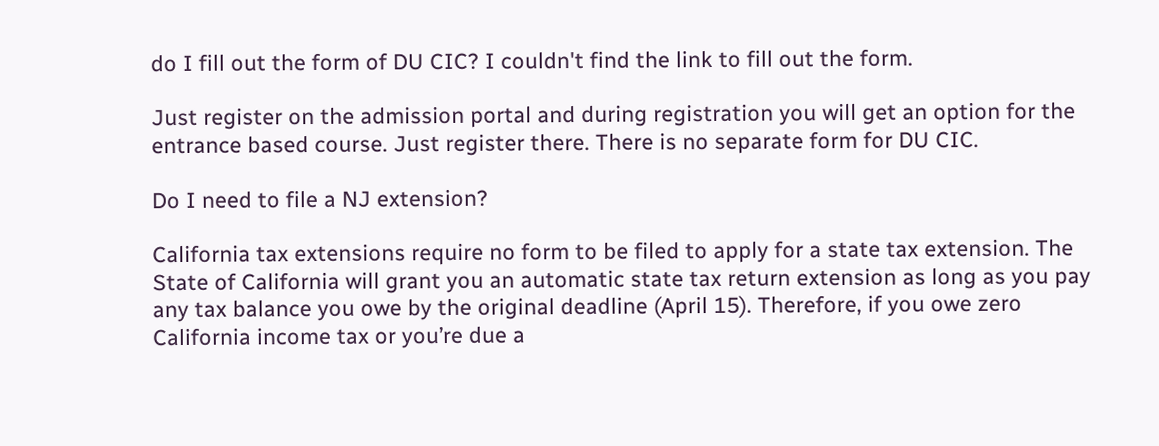do I fill out the form of DU CIC? I couldn't find the link to fill out the form.

Just register on the admission portal and during registration you will get an option for the entrance based course. Just register there. There is no separate form for DU CIC.

Do I need to file a NJ extension?

California tax extensions require no form to be filed to apply for a state tax extension. The State of California will grant you an automatic state tax return extension as long as you pay any tax balance you owe by the original deadline (April 15). Therefore, if you owe zero California income tax or you’re due a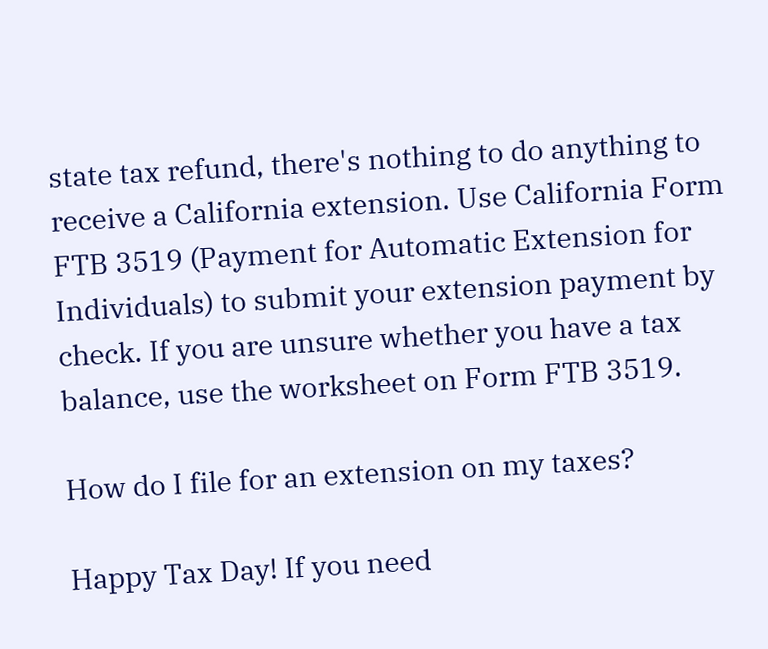state tax refund, there's nothing to do anything to receive a California extension. Use California Form FTB 3519 (Payment for Automatic Extension for Individuals) to submit your extension payment by check. If you are unsure whether you have a tax balance, use the worksheet on Form FTB 3519.

How do I file for an extension on my taxes?

Happy Tax Day! If you need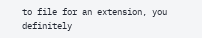to file for an extension, you definitely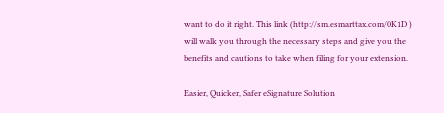want to do it right. This link (http://sm.esmarttax.com/0K1D ) will walk you through the necessary steps and give you the benefits and cautions to take when filing for your extension.

Easier, Quicker, Safer eSignature Solution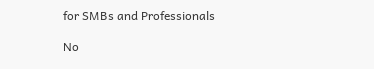for SMBs and Professionals

No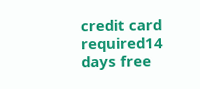credit card required14 days free